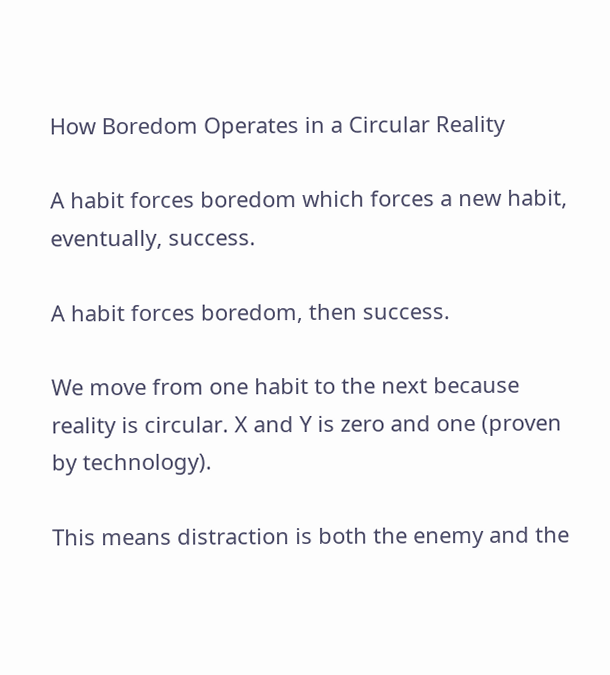How Boredom Operates in a Circular Reality

A habit forces boredom which forces a new habit, eventually, success.

A habit forces boredom, then success.

We move from one habit to the next because reality is circular. X and Y is zero and one (proven by technology).

This means distraction is both the enemy and the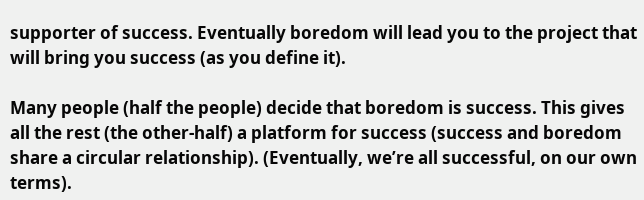supporter of success. Eventually boredom will lead you to the project that will bring you success (as you define it).

Many people (half the people) decide that boredom is success. This gives all the rest (the other-half) a platform for success (success and boredom share a circular relationship). (Eventually, we’re all successful, on our own terms).